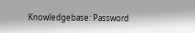Knowledgebase: Password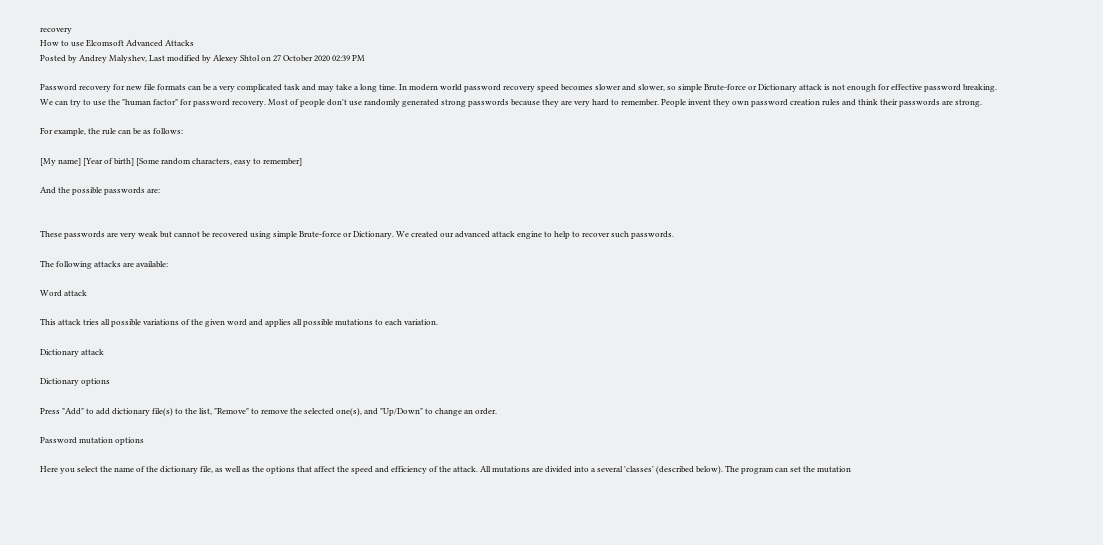recovery
How to use Elcomsoft Advanced Attacks
Posted by Andrey Malyshev, Last modified by Alexey Shtol on 27 October 2020 02:39 PM

Password recovery for new file formats can be a very complicated task and may take a long time. In modern world password recovery speed becomes slower and slower, so simple Brute-force or Dictionary attack is not enough for effective password breaking. We can try to use the "human factor" for password recovery. Most of people don't use randomly generated strong passwords because they are very hard to remember. People invent they own password creation rules and think their passwords are strong.

For example, the rule can be as follows:

[My name] [Year of birth] [Some random characters, easy to remember]

And the possible passwords are:


These passwords are very weak but cannot be recovered using simple Brute-force or Dictionary. We created our advanced attack engine to help to recover such passwords.

The following attacks are available:

Word attack

This attack tries all possible variations of the given word and applies all possible mutations to each variation.

Dictionary attack

Dictionary options

Press "Add" to add dictionary file(s) to the list, "Remove" to remove the selected one(s), and "Up/Down" to change an order.

Password mutation options

Here you select the name of the dictionary file, as well as the options that affect the speed and efficiency of the attack. All mutations are divided into a several 'classes' (described below). The program can set the mutation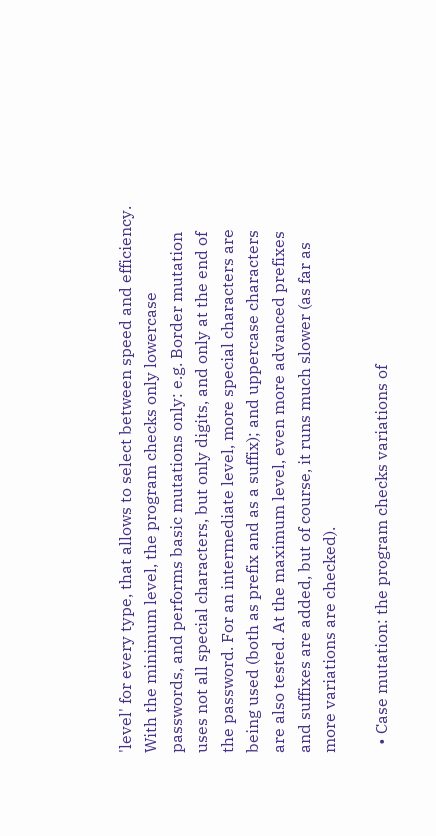'level' for every type, that allows to select between speed and efficiency. With the minimum level, the program checks only lowercase passwords, and performs basic mutations only: e.g. Border mutation uses not all special characters, but only digits, and only at the end of the password. For an intermediate level, more special characters are being used (both as prefix and as a suffix); and uppercase characters are also tested. At the maximum level, even more advanced prefixes and suffixes are added, but of course, it runs much slower (as far as more variations are checked).

  • Case mutation: the program checks variations of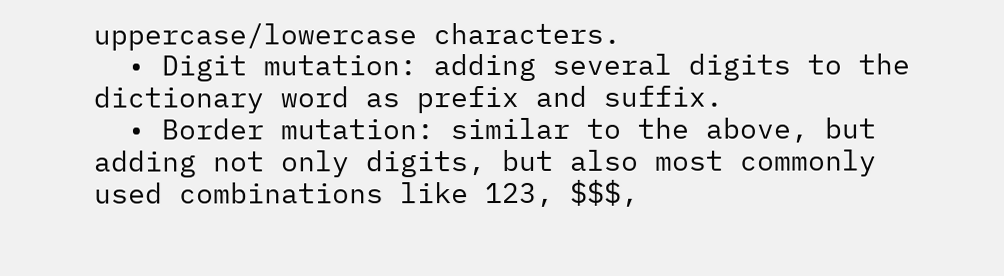uppercase/lowercase characters.
  • Digit mutation: adding several digits to the dictionary word as prefix and suffix.
  • Border mutation: similar to the above, but adding not only digits, but also most commonly used combinations like 123, $$$,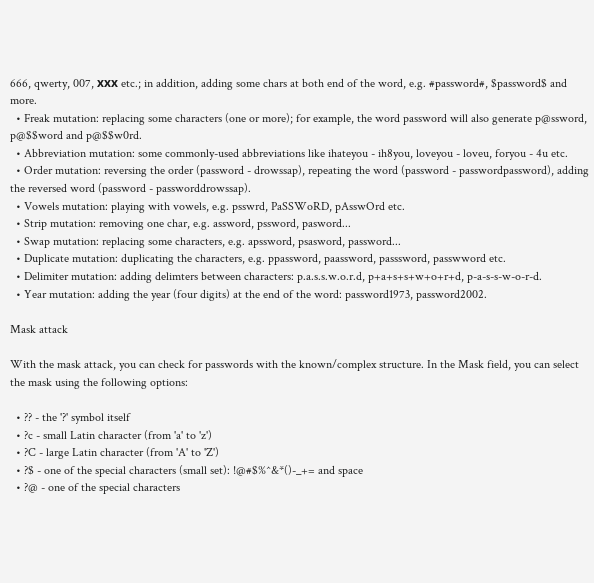666, qwerty, 007, ххх etc.; in addition, adding some chars at both end of the word, e.g. #password#, $password$ and more.
  • Freak mutation: replacing some characters (one or more); for example, the word password will also generate p@ssword, p@$$word and p@$$w0rd.
  • Abbreviation mutation: some commonly-used abbreviations like ihateyou - ih8you, loveyou - loveu, foryou - 4u etc.
  • Order mutation: reversing the order (password - drowssap), repeating the word (password - passwordpassword), adding the reversed word (password - passworddrowssap).
  • Vowels mutation: playing with vowels, e.g. psswrd, PaSSWoRD, pAsswOrd etc.
  • Strip mutation: removing one char, e.g. assword, pssword, pasword...
  • Swap mutation: replacing some characters, e.g. apssword, psasword, password...
  • Duplicate mutation: duplicating the characters, e.g. ppassword, paassword, passsword, passwword etc.
  • Delimiter mutation: adding delimters between characters: p.a.s.s.w.o.r.d, p+a+s+s+w+o+r+d, p-a-s-s-w-o-r-d.
  • Year mutation: adding the year (four digits) at the end of the word: password1973, password2002.

Mask attack

With the mask attack, you can check for passwords with the known/complex structure. In the Mask field, you can select the mask using the following options:

  • ?? - the '?' symbol itself
  • ?c - small Latin character (from 'a' to 'z')
  • ?C - large Latin character (from 'A' to 'Z')
  • ?$ - one of the special characters (small set): !@#$%^&*()-_+= and space
  • ?@ - one of the special characters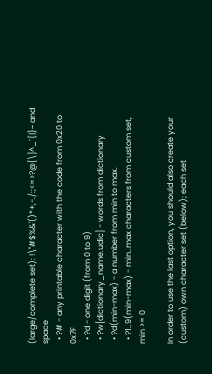(large/complete set): !\"#$%&'()*+,-./:;<=>?@[\]^_`{|}~ and space
  • ?# - any printable character with the code from 0x20 to 0x7F
  • ?d - one digit (from 0 to 9)
  • ?w[dictionary_name.udic] - words from dictionary
  • ?d(min-max) - a number from min to max.
  • ?1..9(min-max) - min..max characters from custom set, min >= 0

In order to use the last option, you should also create your (custom) own character set (below); each set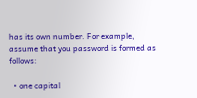has its own number. For example, assume that you password is formed as follows:

  • one capital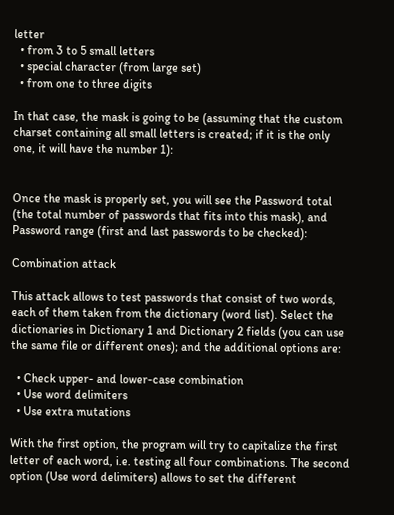letter
  • from 3 to 5 small letters
  • special character (from large set)
  • from one to three digits

In that case, the mask is going to be (assuming that the custom charset containing all small letters is created; if it is the only one, it will have the number 1):


Once the mask is properly set, you will see the Password total (the total number of passwords that fits into this mask), and Password range (first and last passwords to be checked):

Combination attack

This attack allows to test passwords that consist of two words, each of them taken from the dictionary (word list). Select the dictionaries in Dictionary 1 and Dictionary 2 fields (you can use the same file or different ones); and the additional options are:

  • Check upper- and lower-case combination
  • Use word delimiters
  • Use extra mutations

With the first option, the program will try to capitalize the first letter of each word, i.e. testing all four combinations. The second option (Use word delimiters) allows to set the different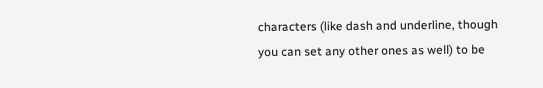characters (like dash and underline, though you can set any other ones as well) to be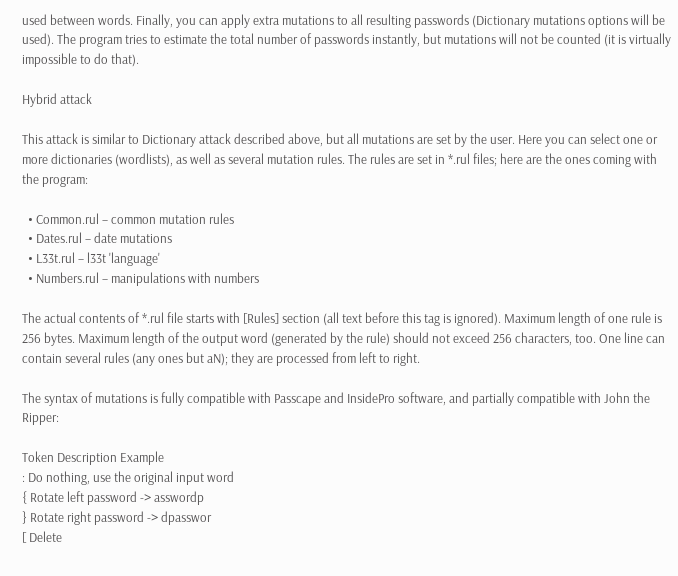used between words. Finally, you can apply extra mutations to all resulting passwords (Dictionary mutations options will be used). The program tries to estimate the total number of passwords instantly, but mutations will not be counted (it is virtually impossible to do that).

Hybrid attack

This attack is similar to Dictionary attack described above, but all mutations are set by the user. Here you can select one or more dictionaries (wordlists), as well as several mutation rules. The rules are set in *.rul files; here are the ones coming with the program:

  • Common.rul – common mutation rules
  • Dates.rul – date mutations
  • L33t.rul – l33t 'language'
  • Numbers.rul – manipulations with numbers

The actual contents of *.rul file starts with [Rules] section (all text before this tag is ignored). Maximum length of one rule is 256 bytes. Maximum length of the output word (generated by the rule) should not exceed 256 characters, too. One line can contain several rules (any ones but aN); they are processed from left to right.

The syntax of mutations is fully compatible with Passcape and InsidePro software, and partially compatible with John the Ripper:

Token Description Example
: Do nothing, use the original input word
{ Rotate left password -> asswordp
} Rotate right password -> dpasswor
[ Delete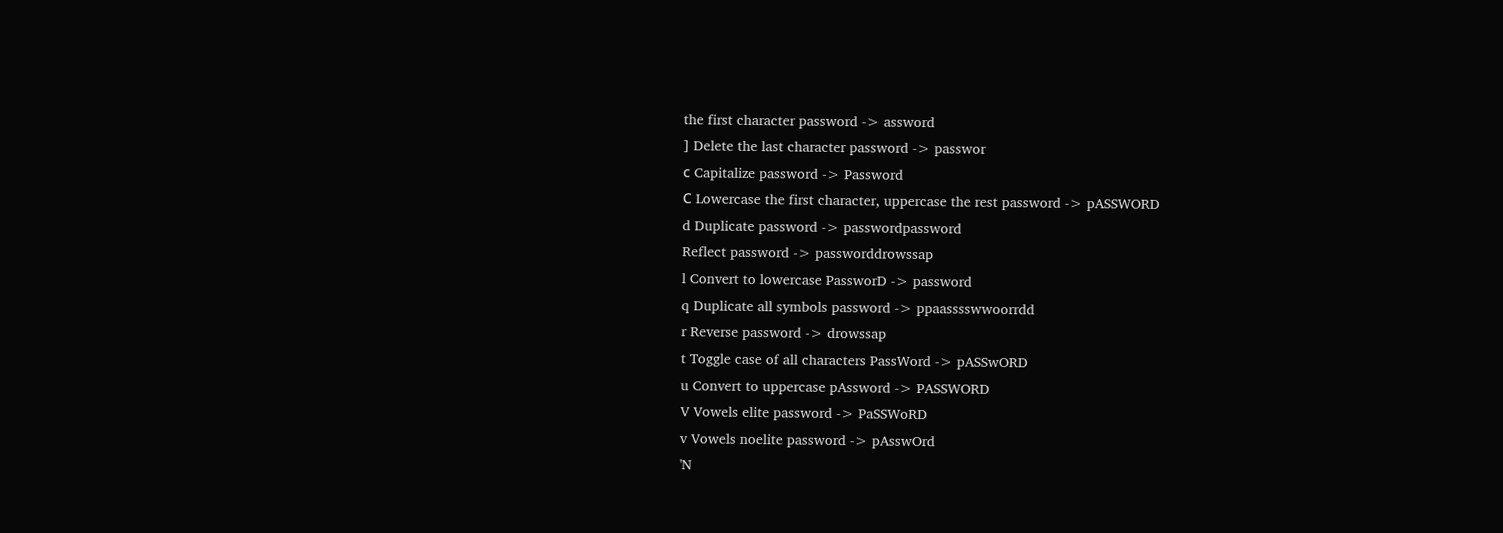the first character password -> assword
] Delete the last character password -> passwor
с Capitalize password -> Password
С Lowercase the first character, uppercase the rest password -> pASSWORD
d Duplicate password -> passwordpassword
Reflect password -> passworddrowssap
l Convert to lowercase PassworD -> password
q Duplicate all symbols password -> ppaasssswwoorrdd
r Reverse password -> drowssap
t Toggle case of all characters PassWord -> pASSwORD
u Convert to uppercase pAssword -> PASSWORD
V Vowels elite password -> PaSSWoRD
v Vowels noelite password -> pAsswOrd
'N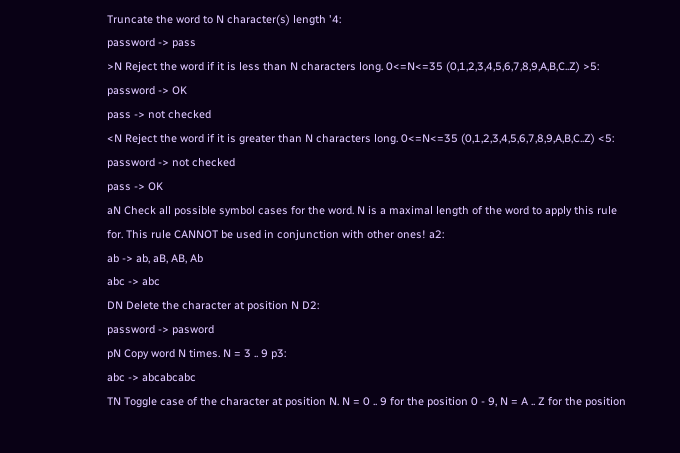Truncate the word to N character(s) length '4:
password -> pass
>N Reject the word if it is less than N characters long. 0<=N<=35 (0,1,2,3,4,5,6,7,8,9,A,B,C..Z) >5:
password -> OK
pass -> not checked
<N Reject the word if it is greater than N characters long. 0<=N<=35 (0,1,2,3,4,5,6,7,8,9,A,B,C..Z) <5:
password -> not checked
pass -> OK
aN Check all possible symbol cases for the word. N is a maximal length of the word to apply this rule for. This rule CANNOT be used in conjunction with other ones! a2:
ab -> ab, aB, AB, Ab
abc -> abc
DN Delete the character at position N D2:
password -> pasword
pN Copy word N times. N = 3 .. 9 p3:
abc -> abcabcabc
TN Toggle case of the character at position N. N = 0 .. 9 for the position 0 - 9, N = A .. Z for the position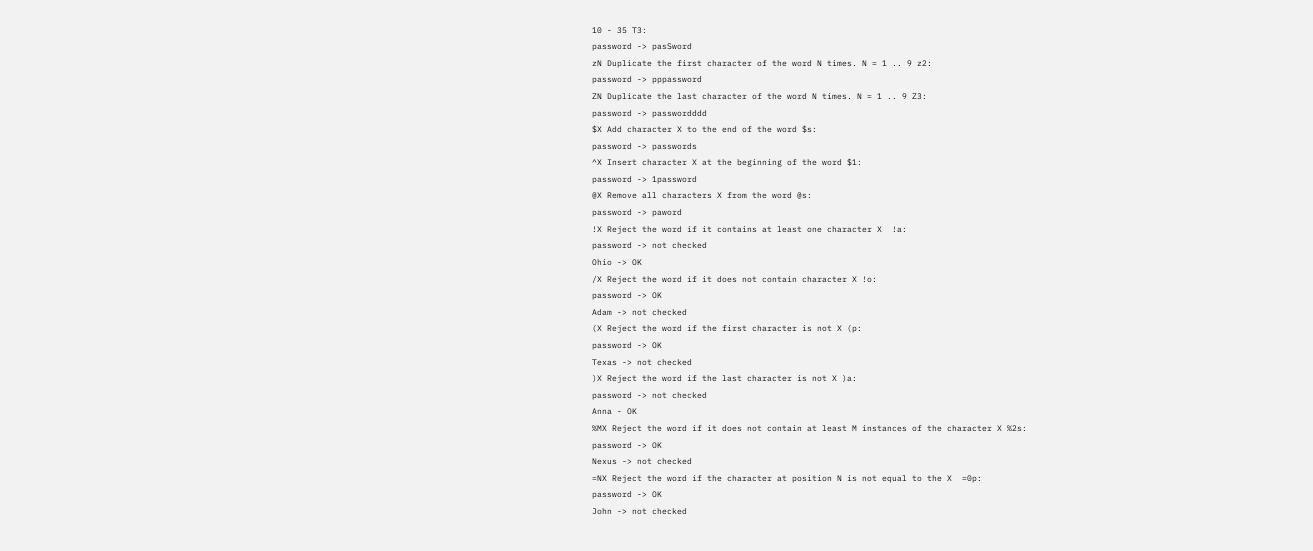10 - 35 T3:
password -> pasSword
zN Duplicate the first character of the word N times. N = 1 .. 9 z2:
password -> pppassword
ZN Duplicate the last character of the word N times. N = 1 .. 9 Z3:
password -> passwordddd
$X Add character X to the end of the word $s:
password -> passwords
^X Insert character X at the beginning of the word $1:
password -> 1password
@X Remove all characters X from the word @s:
password -> paword
!X Reject the word if it contains at least one character X  !a:
password -> not checked
Ohio -> OK
/X Reject the word if it does not contain character X !o:
password -> OK
Adam -> not checked
(X Reject the word if the first character is not X (p:
password -> OK
Texas -> not checked
)X Reject the word if the last character is not X )a:
password -> not checked
Anna - OK
%MX Reject the word if it does not contain at least M instances of the character X %2s:
password -> OK
Nexus -> not checked
=NX Reject the word if the character at position N is not equal to the X  =0p:
password -> OK
John -> not checked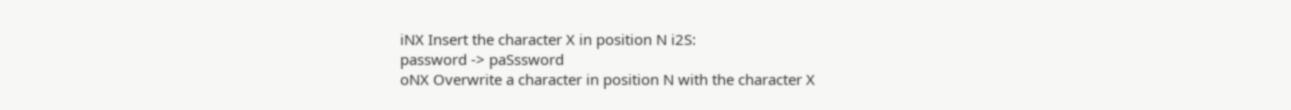iNX Insert the character X in position N i2S:
password -> paSssword
oNX Overwrite a character in position N with the character X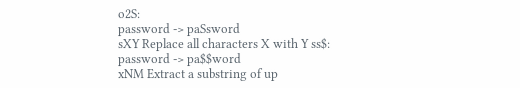o2S:
password -> paSsword
sXY Replace all characters X with Y ss$:
password -> pa$$word
xNM Extract a substring of up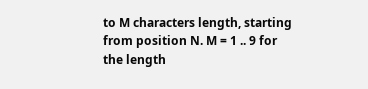to M characters length, starting from position N. M = 1 .. 9 for the length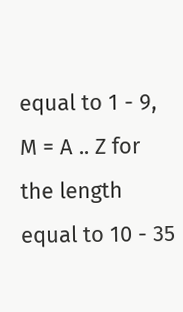equal to 1 - 9, M = A .. Z for the length equal to 10 - 35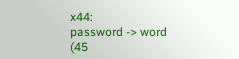x44:
password -> word
(45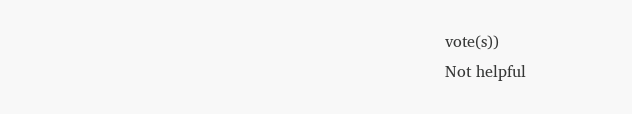vote(s))
Not helpful